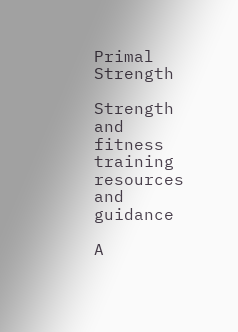Primal Strength

Strength and fitness training resources and guidance

A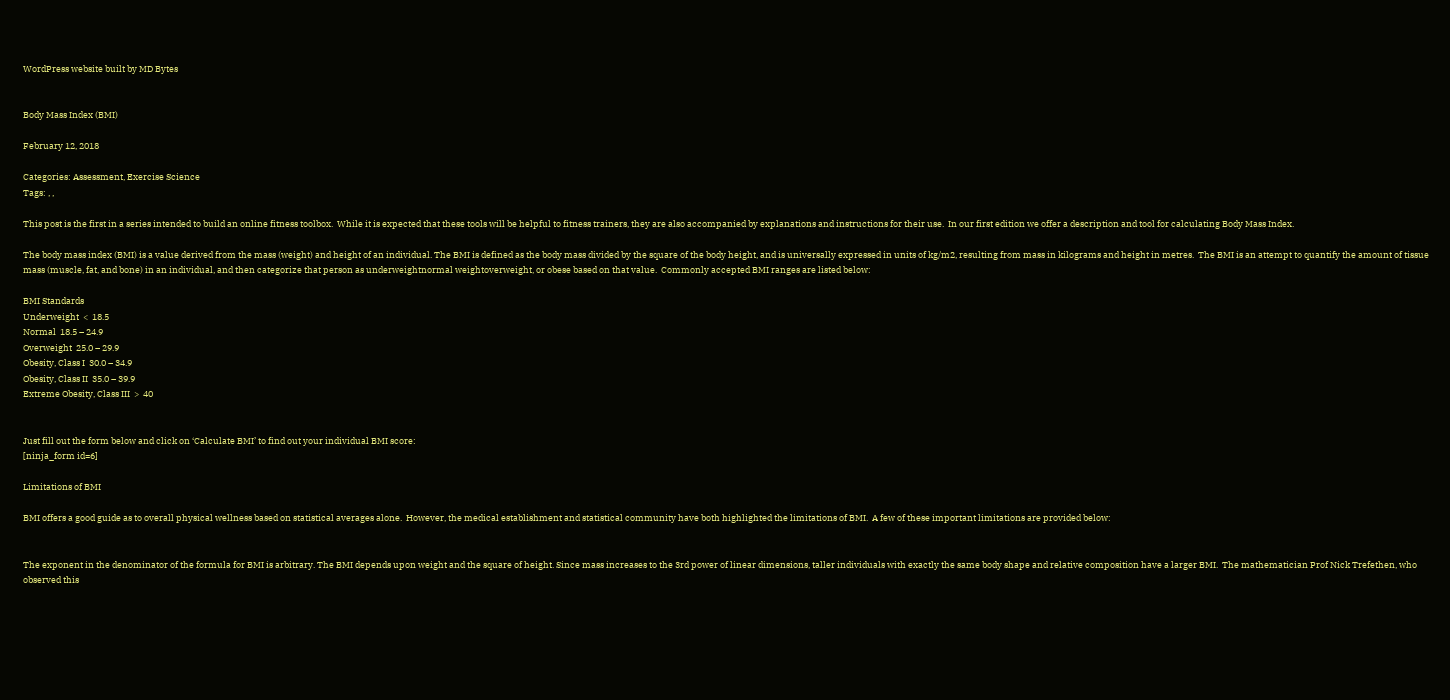WordPress website built by MD Bytes


Body Mass Index (BMI)

February 12, 2018

Categories: Assessment, Exercise Science
Tags: , ,

This post is the first in a series intended to build an online fitness toolbox.  While it is expected that these tools will be helpful to fitness trainers, they are also accompanied by explanations and instructions for their use.  In our first edition we offer a description and tool for calculating Body Mass Index.

The body mass index (BMI) is a value derived from the mass (weight) and height of an individual. The BMI is defined as the body mass divided by the square of the body height, and is universally expressed in units of kg/m2, resulting from mass in kilograms and height in metres.  The BMI is an attempt to quantify the amount of tissue mass (muscle, fat, and bone) in an individual, and then categorize that person as underweightnormal weightoverweight, or obese based on that value.  Commonly accepted BMI ranges are listed below:

BMI Standards
Underweight  <  18.5
Normal  18.5 – 24.9
Overweight  25.0 – 29.9
Obesity, Class I  30.0 – 34.9
Obesity, Class II  35.0 – 39.9
Extreme Obesity, Class III  >  40


Just fill out the form below and click on ‘Calculate BMI’ to find out your individual BMI score:
[ninja_form id=6]

Limitations of BMI

BMI offers a good guide as to overall physical wellness based on statistical averages alone.  However, the medical establishment and statistical community have both highlighted the limitations of BMI.  A few of these important limitations are provided below:


The exponent in the denominator of the formula for BMI is arbitrary. The BMI depends upon weight and the square of height. Since mass increases to the 3rd power of linear dimensions, taller individuals with exactly the same body shape and relative composition have a larger BMI.  The mathematician Prof Nick Trefethen, who observed this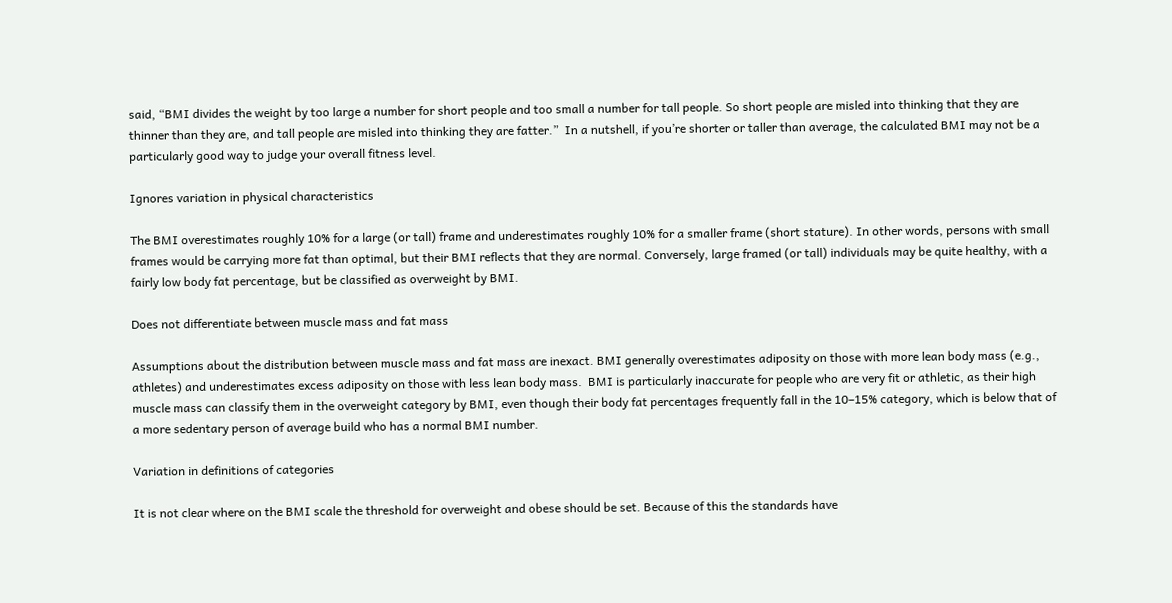said, “BMI divides the weight by too large a number for short people and too small a number for tall people. So short people are misled into thinking that they are thinner than they are, and tall people are misled into thinking they are fatter.”  In a nutshell, if you’re shorter or taller than average, the calculated BMI may not be a particularly good way to judge your overall fitness level.

Ignores variation in physical characteristics

The BMI overestimates roughly 10% for a large (or tall) frame and underestimates roughly 10% for a smaller frame (short stature). In other words, persons with small frames would be carrying more fat than optimal, but their BMI reflects that they are normal. Conversely, large framed (or tall) individuals may be quite healthy, with a fairly low body fat percentage, but be classified as overweight by BMI.

Does not differentiate between muscle mass and fat mass

Assumptions about the distribution between muscle mass and fat mass are inexact. BMI generally overestimates adiposity on those with more lean body mass (e.g., athletes) and underestimates excess adiposity on those with less lean body mass.  BMI is particularly inaccurate for people who are very fit or athletic, as their high muscle mass can classify them in the overweight category by BMI, even though their body fat percentages frequently fall in the 10–15% category, which is below that of a more sedentary person of average build who has a normal BMI number.

Variation in definitions of categories

It is not clear where on the BMI scale the threshold for overweight and obese should be set. Because of this the standards have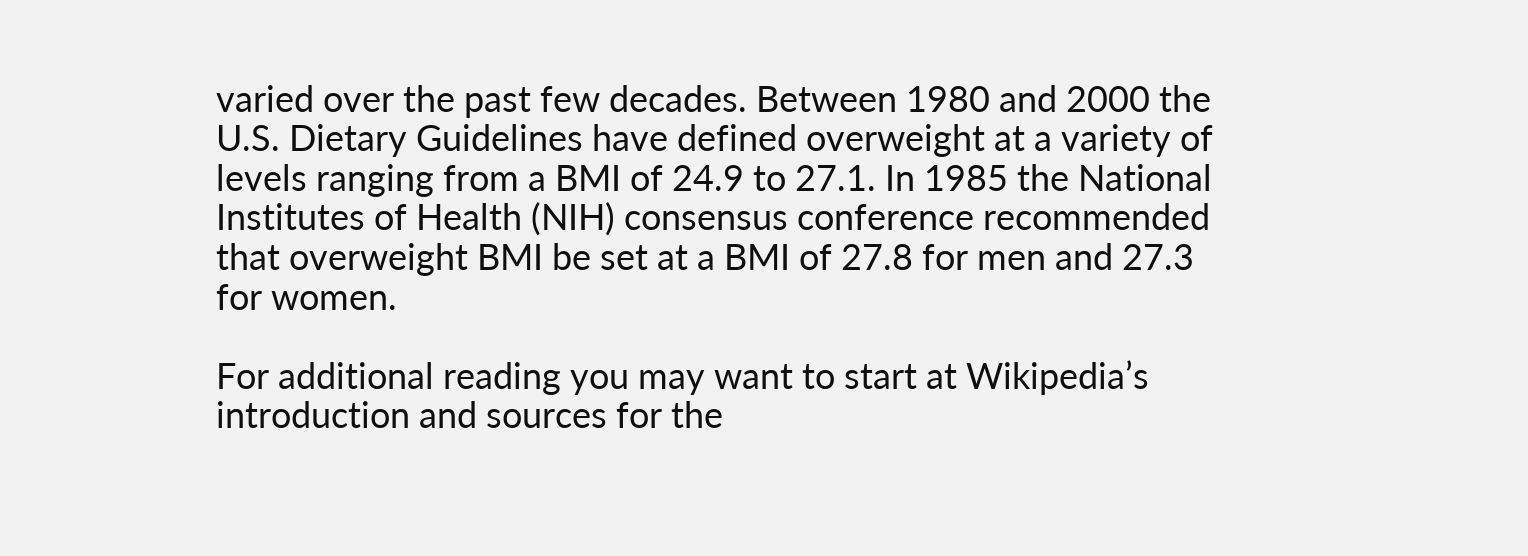varied over the past few decades. Between 1980 and 2000 the U.S. Dietary Guidelines have defined overweight at a variety of levels ranging from a BMI of 24.9 to 27.1. In 1985 the National Institutes of Health (NIH) consensus conference recommended that overweight BMI be set at a BMI of 27.8 for men and 27.3 for women.

For additional reading you may want to start at Wikipedia’s introduction and sources for the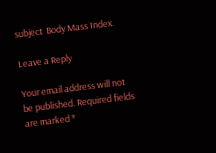subject  Body Mass Index.

Leave a Reply

Your email address will not be published. Required fields are marked *